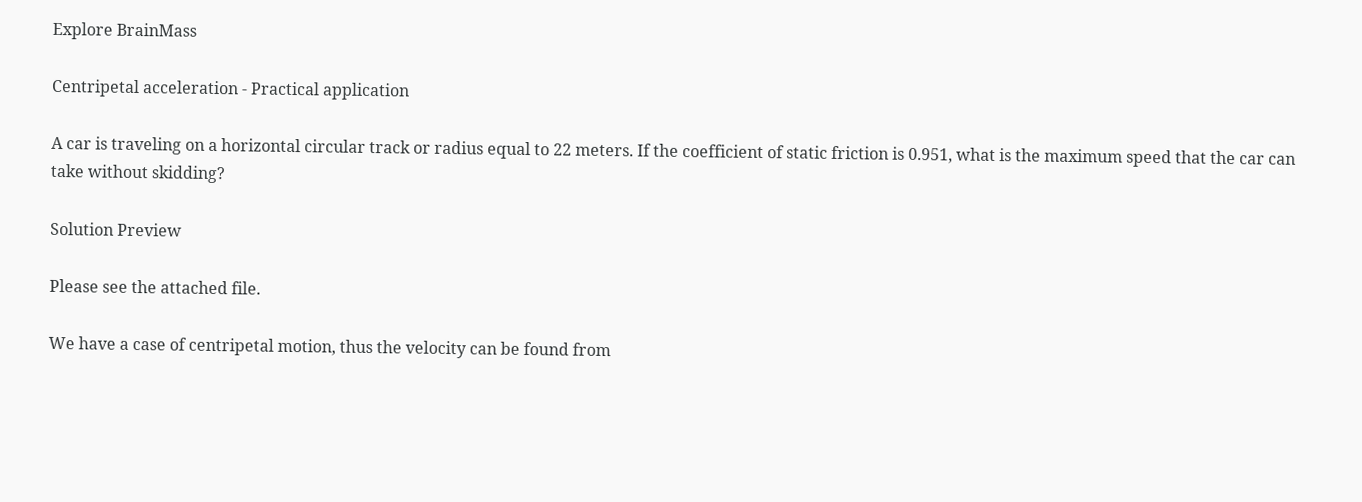Explore BrainMass

Centripetal acceleration - Practical application

A car is traveling on a horizontal circular track or radius equal to 22 meters. If the coefficient of static friction is 0.951, what is the maximum speed that the car can take without skidding?

Solution Preview

Please see the attached file.

We have a case of centripetal motion, thus the velocity can be found from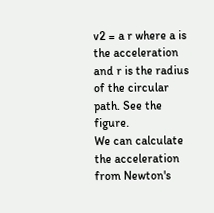v2 = a r where a is the acceleration and r is the radius of the circular path. See the figure.
We can calculate the acceleration from Newton's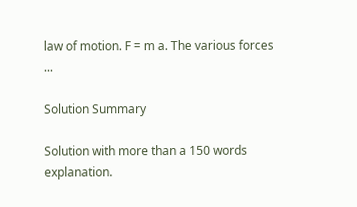law of motion. F = m a. The various forces ...

Solution Summary

Solution with more than a 150 words explanation.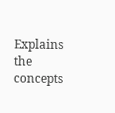Explains the concepts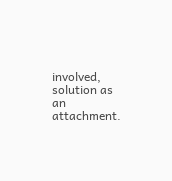involved, solution as an attachment.